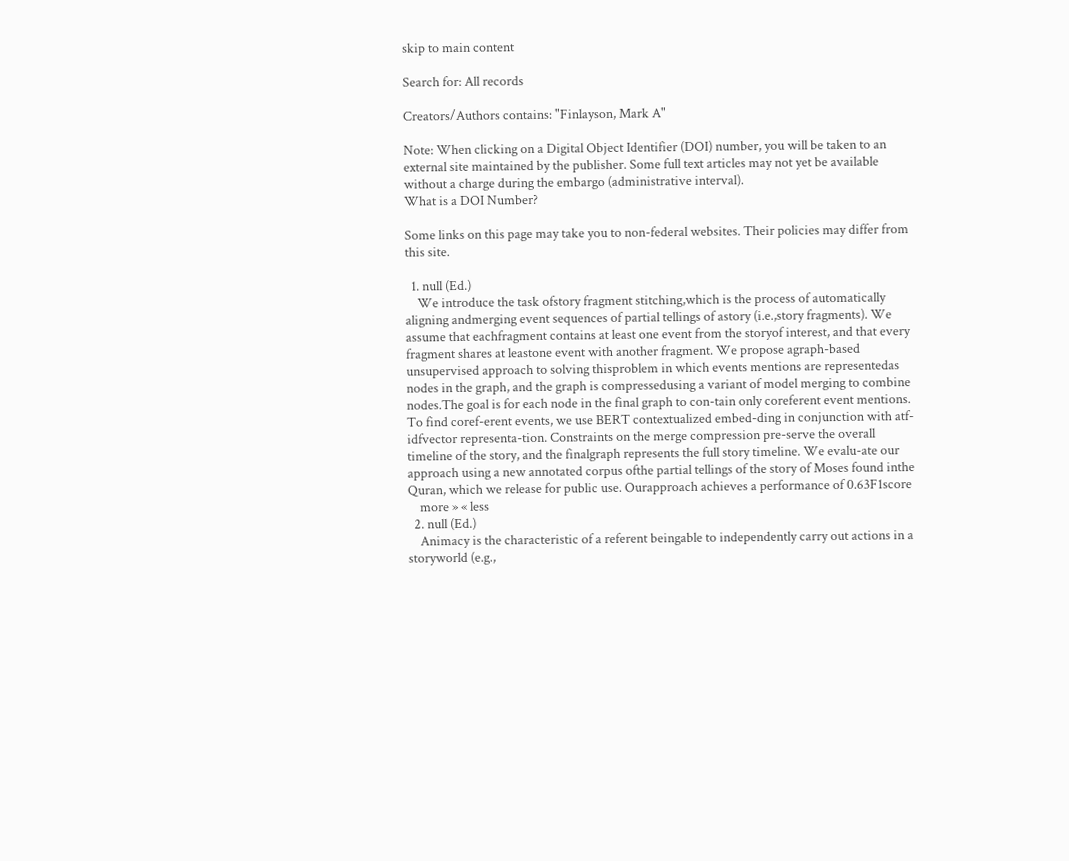skip to main content

Search for: All records

Creators/Authors contains: "Finlayson, Mark A"

Note: When clicking on a Digital Object Identifier (DOI) number, you will be taken to an external site maintained by the publisher. Some full text articles may not yet be available without a charge during the embargo (administrative interval).
What is a DOI Number?

Some links on this page may take you to non-federal websites. Their policies may differ from this site.

  1. null (Ed.)
    We introduce the task ofstory fragment stitching,which is the process of automatically aligning andmerging event sequences of partial tellings of astory (i.e.,story fragments). We assume that eachfragment contains at least one event from the storyof interest, and that every fragment shares at leastone event with another fragment. We propose agraph-based unsupervised approach to solving thisproblem in which events mentions are representedas nodes in the graph, and the graph is compressedusing a variant of model merging to combine nodes.The goal is for each node in the final graph to con-tain only coreferent event mentions. To find coref-erent events, we use BERT contextualized embed-ding in conjunction with atf-idfvector representa-tion. Constraints on the merge compression pre-serve the overall timeline of the story, and the finalgraph represents the full story timeline. We evalu-ate our approach using a new annotated corpus ofthe partial tellings of the story of Moses found inthe Quran, which we release for public use. Ourapproach achieves a performance of 0.63F1score
    more » « less
  2. null (Ed.)
    Animacy is the characteristic of a referent beingable to independently carry out actions in a storyworld (e.g.,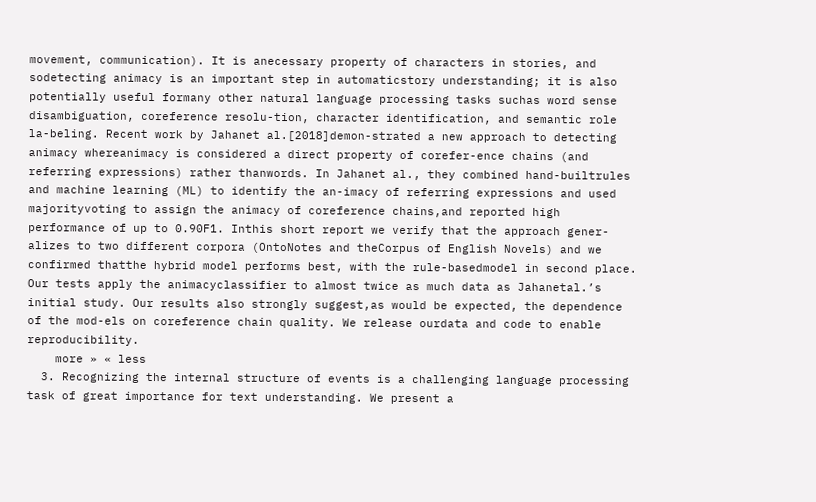movement, communication). It is anecessary property of characters in stories, and sodetecting animacy is an important step in automaticstory understanding; it is also potentially useful formany other natural language processing tasks suchas word sense disambiguation, coreference resolu-tion, character identification, and semantic role la-beling. Recent work by Jahanet al.[2018]demon-strated a new approach to detecting animacy whereanimacy is considered a direct property of corefer-ence chains (and referring expressions) rather thanwords. In Jahanet al., they combined hand-builtrules and machine learning (ML) to identify the an-imacy of referring expressions and used majorityvoting to assign the animacy of coreference chains,and reported high performance of up to 0.90F1. Inthis short report we verify that the approach gener-alizes to two different corpora (OntoNotes and theCorpus of English Novels) and we confirmed thatthe hybrid model performs best, with the rule-basedmodel in second place. Our tests apply the animacyclassifier to almost twice as much data as Jahanetal.’s initial study. Our results also strongly suggest,as would be expected, the dependence of the mod-els on coreference chain quality. We release ourdata and code to enable reproducibility.
    more » « less
  3. Recognizing the internal structure of events is a challenging language processing task of great importance for text understanding. We present a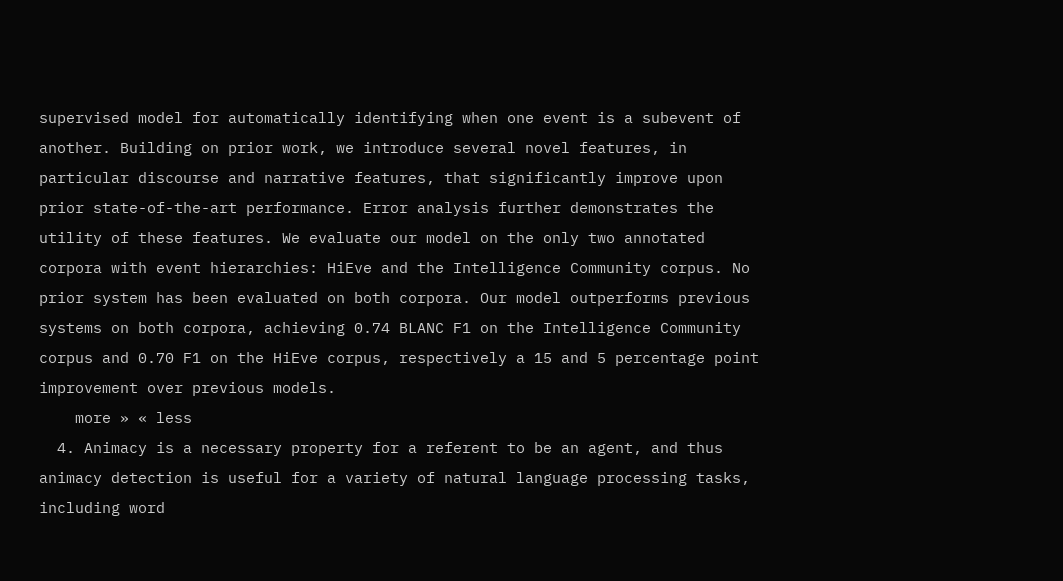supervised model for automatically identifying when one event is a subevent of another. Building on prior work, we introduce several novel features, in particular discourse and narrative features, that significantly improve upon prior state-of-the-art performance. Error analysis further demonstrates the utility of these features. We evaluate our model on the only two annotated corpora with event hierarchies: HiEve and the Intelligence Community corpus. No prior system has been evaluated on both corpora. Our model outperforms previous systems on both corpora, achieving 0.74 BLANC F1 on the Intelligence Community corpus and 0.70 F1 on the HiEve corpus, respectively a 15 and 5 percentage point improvement over previous models.
    more » « less
  4. Animacy is a necessary property for a referent to be an agent, and thus animacy detection is useful for a variety of natural language processing tasks, including word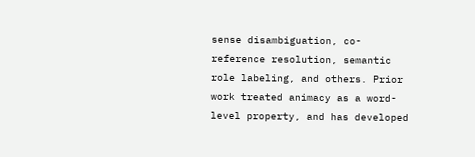sense disambiguation, co-reference resolution, semantic role labeling, and others. Prior work treated animacy as a word-level property, and has developed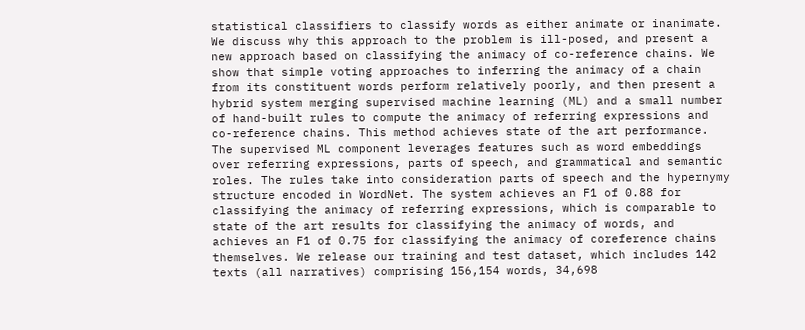statistical classifiers to classify words as either animate or inanimate. We discuss why this approach to the problem is ill-posed, and present a new approach based on classifying the animacy of co-reference chains. We show that simple voting approaches to inferring the animacy of a chain from its constituent words perform relatively poorly, and then present a hybrid system merging supervised machine learning (ML) and a small number of hand-built rules to compute the animacy of referring expressions and co-reference chains. This method achieves state of the art performance. The supervised ML component leverages features such as word embeddings over referring expressions, parts of speech, and grammatical and semantic roles. The rules take into consideration parts of speech and the hypernymy structure encoded in WordNet. The system achieves an F1 of 0.88 for classifying the animacy of referring expressions, which is comparable to state of the art results for classifying the animacy of words, and achieves an F1 of 0.75 for classifying the animacy of coreference chains themselves. We release our training and test dataset, which includes 142 texts (all narratives) comprising 156,154 words, 34,698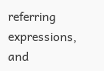referring expressions, and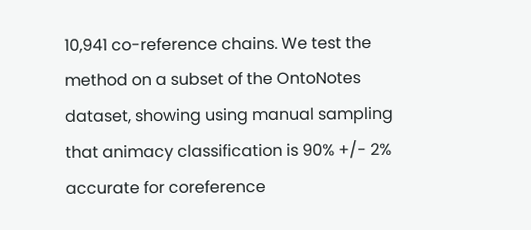10,941 co-reference chains. We test the method on a subset of the OntoNotes dataset, showing using manual sampling that animacy classification is 90% +/- 2% accurate for coreference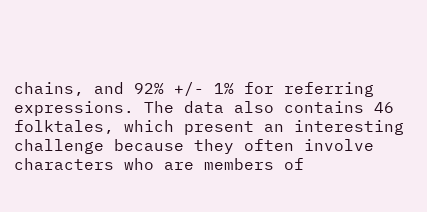chains, and 92% +/- 1% for referring expressions. The data also contains 46 folktales, which present an interesting challenge because they often involve characters who are members of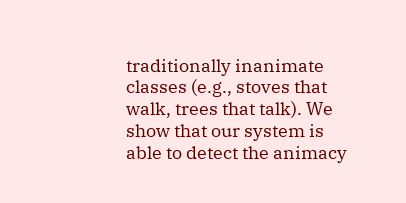traditionally inanimate classes (e.g., stoves that walk, trees that talk). We show that our system is able to detect the animacy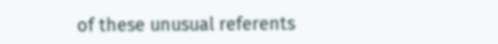of these unusual referents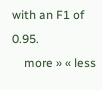with an F1 of 0.95.
    more » « less